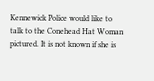Kennewick Police would like to talk to the Conehead Hat Woman pictured. It is not known if she is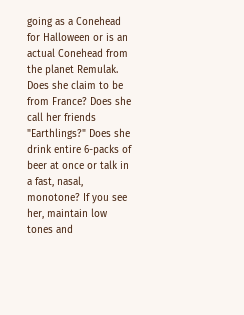going as a Conehead for Halloween or is an actual Conehead from the planet Remulak. Does she claim to be from France? Does she call her friends "Earthlings?" Does she drink entire 6-packs of beer at once or talk in a fast, nasal, monotone? If you see her, maintain low tones and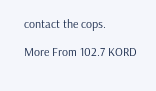contact the cops.

More From 102.7 KORD